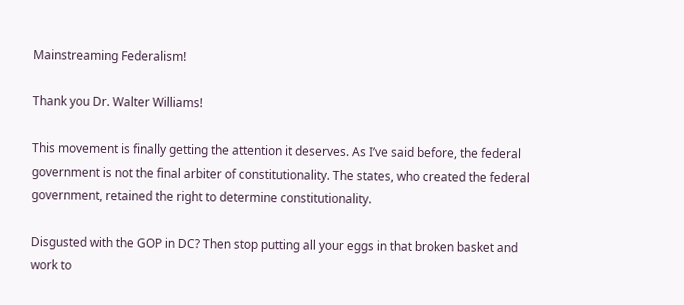Mainstreaming Federalism!

Thank you Dr. Walter Williams!

This movement is finally getting the attention it deserves. As I’ve said before, the federal government is not the final arbiter of constitutionality. The states, who created the federal government, retained the right to determine constitutionality.

Disgusted with the GOP in DC? Then stop putting all your eggs in that broken basket and work to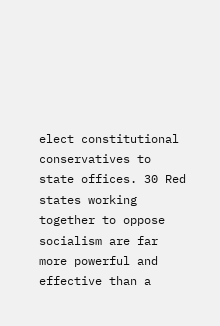elect constitutional conservatives to state offices. 30 Red states working together to oppose socialism are far more powerful and effective than a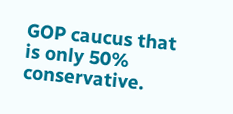GOP caucus that is only 50% conservative.